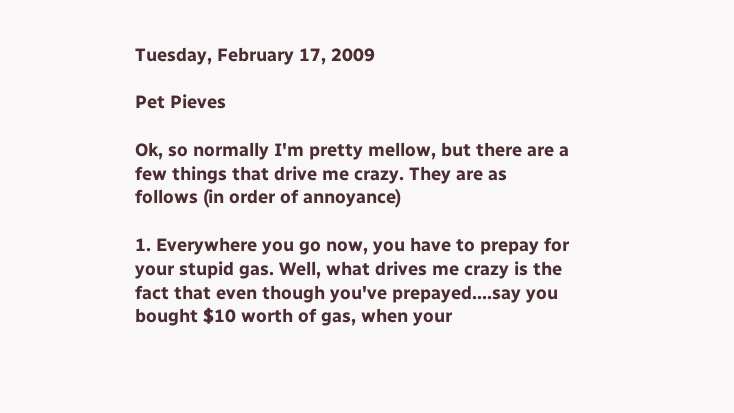Tuesday, February 17, 2009

Pet Pieves

Ok, so normally I'm pretty mellow, but there are a few things that drive me crazy. They are as follows (in order of annoyance)

1. Everywhere you go now, you have to prepay for your stupid gas. Well, what drives me crazy is the fact that even though you've prepayed....say you bought $10 worth of gas, when your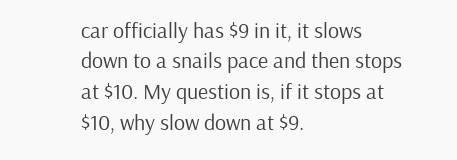car officially has $9 in it, it slows down to a snails pace and then stops at $10. My question is, if it stops at $10, why slow down at $9.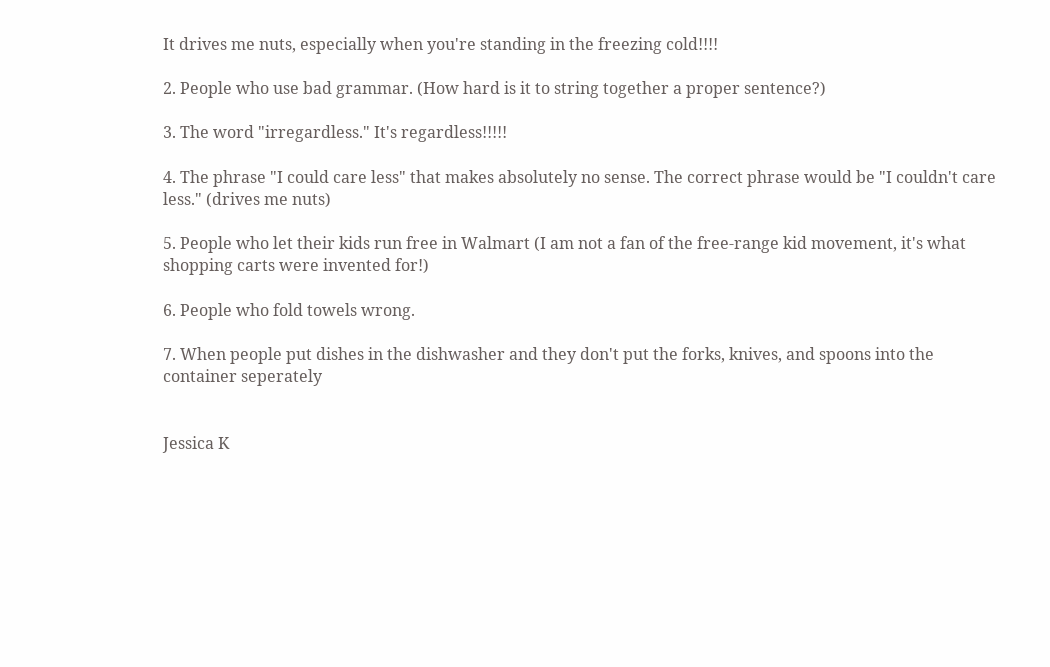It drives me nuts, especially when you're standing in the freezing cold!!!!

2. People who use bad grammar. (How hard is it to string together a proper sentence?)

3. The word "irregardless." It's regardless!!!!!

4. The phrase "I could care less" that makes absolutely no sense. The correct phrase would be "I couldn't care less." (drives me nuts)

5. People who let their kids run free in Walmart (I am not a fan of the free-range kid movement, it's what shopping carts were invented for!)

6. People who fold towels wrong.

7. When people put dishes in the dishwasher and they don't put the forks, knives, and spoons into the container seperately


Jessica K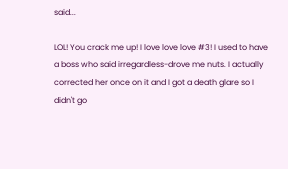said...

LOL! You crack me up! I love love love #3! I used to have a boss who said irregardless-drove me nuts. I actually corrected her once on it and I got a death glare so I didn't go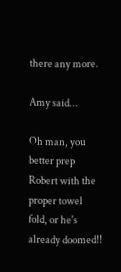there any more.

Amy said...

Oh man, you better prep Robert with the proper towel fold, or he's already doomed!!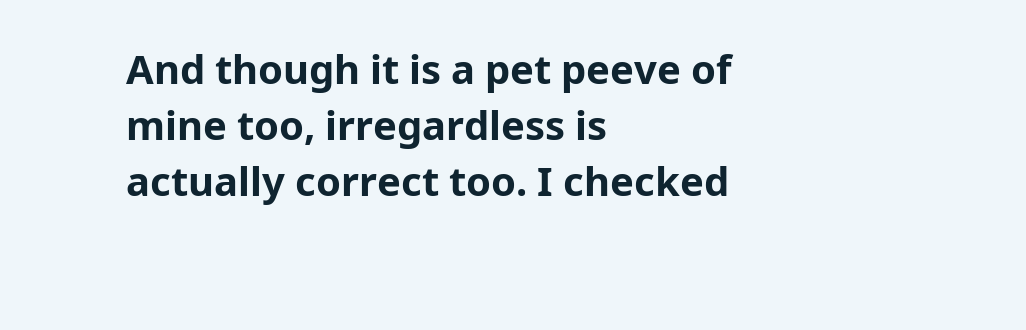And though it is a pet peeve of mine too, irregardless is actually correct too. I checked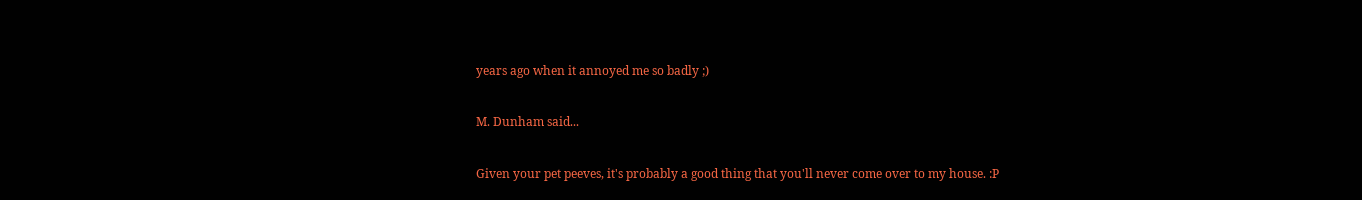years ago when it annoyed me so badly ;)

M. Dunham said...

Given your pet peeves, it's probably a good thing that you'll never come over to my house. :P